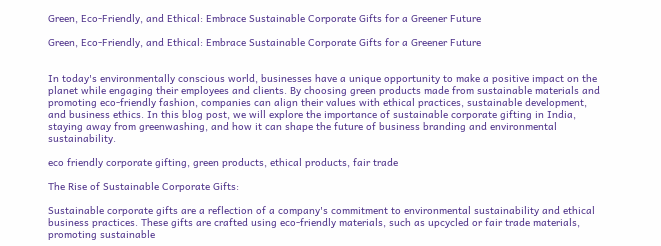Green, Eco-Friendly, and Ethical: Embrace Sustainable Corporate Gifts for a Greener Future

Green, Eco-Friendly, and Ethical: Embrace Sustainable Corporate Gifts for a Greener Future


In today's environmentally conscious world, businesses have a unique opportunity to make a positive impact on the planet while engaging their employees and clients. By choosing green products made from sustainable materials and promoting eco-friendly fashion, companies can align their values with ethical practices, sustainable development, and business ethics. In this blog post, we will explore the importance of sustainable corporate gifting in India, staying away from greenwashing, and how it can shape the future of business branding and environmental sustainability.

eco friendly corporate gifting, green products, ethical products, fair trade

The Rise of Sustainable Corporate Gifts:

Sustainable corporate gifts are a reflection of a company's commitment to environmental sustainability and ethical business practices. These gifts are crafted using eco-friendly materials, such as upcycled or fair trade materials, promoting sustainable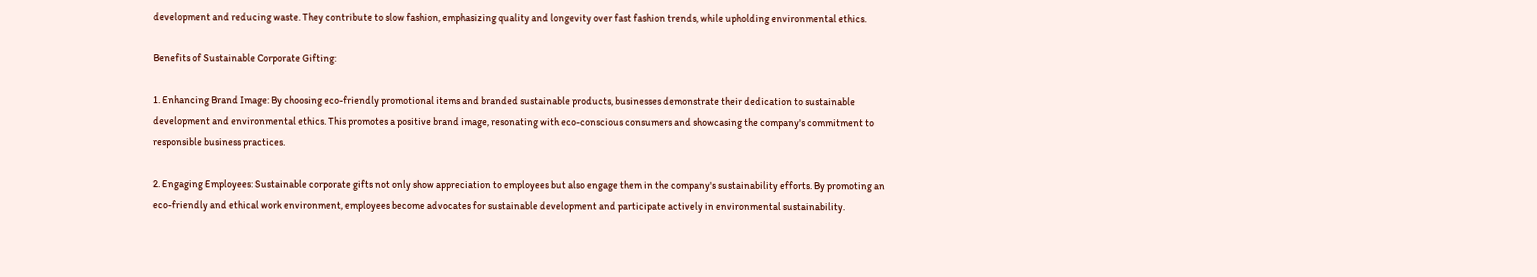development and reducing waste. They contribute to slow fashion, emphasizing quality and longevity over fast fashion trends, while upholding environmental ethics.

Benefits of Sustainable Corporate Gifting:

1. Enhancing Brand Image: By choosing eco-friendly promotional items and branded sustainable products, businesses demonstrate their dedication to sustainable development and environmental ethics. This promotes a positive brand image, resonating with eco-conscious consumers and showcasing the company's commitment to responsible business practices.

2. Engaging Employees: Sustainable corporate gifts not only show appreciation to employees but also engage them in the company's sustainability efforts. By promoting an eco-friendly and ethical work environment, employees become advocates for sustainable development and participate actively in environmental sustainability.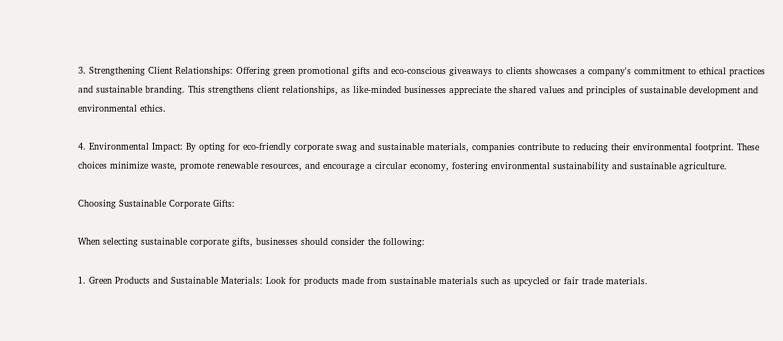3. Strengthening Client Relationships: Offering green promotional gifts and eco-conscious giveaways to clients showcases a company's commitment to ethical practices and sustainable branding. This strengthens client relationships, as like-minded businesses appreciate the shared values and principles of sustainable development and environmental ethics.

4. Environmental Impact: By opting for eco-friendly corporate swag and sustainable materials, companies contribute to reducing their environmental footprint. These choices minimize waste, promote renewable resources, and encourage a circular economy, fostering environmental sustainability and sustainable agriculture.

Choosing Sustainable Corporate Gifts:

When selecting sustainable corporate gifts, businesses should consider the following:

1. Green Products and Sustainable Materials: Look for products made from sustainable materials such as upcycled or fair trade materials.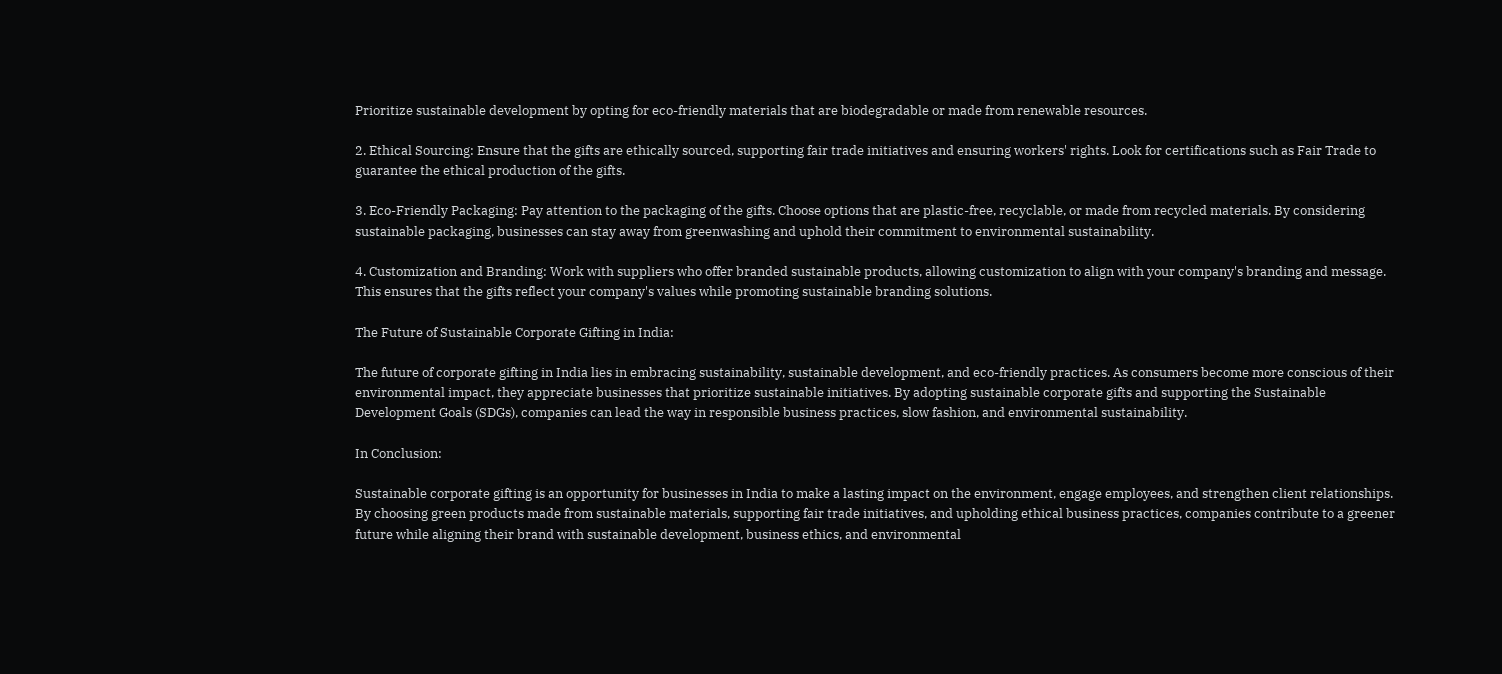Prioritize sustainable development by opting for eco-friendly materials that are biodegradable or made from renewable resources.

2. Ethical Sourcing: Ensure that the gifts are ethically sourced, supporting fair trade initiatives and ensuring workers' rights. Look for certifications such as Fair Trade to guarantee the ethical production of the gifts.

3. Eco-Friendly Packaging: Pay attention to the packaging of the gifts. Choose options that are plastic-free, recyclable, or made from recycled materials. By considering sustainable packaging, businesses can stay away from greenwashing and uphold their commitment to environmental sustainability.

4. Customization and Branding: Work with suppliers who offer branded sustainable products, allowing customization to align with your company's branding and message. This ensures that the gifts reflect your company's values while promoting sustainable branding solutions.

The Future of Sustainable Corporate Gifting in India:

The future of corporate gifting in India lies in embracing sustainability, sustainable development, and eco-friendly practices. As consumers become more conscious of their environmental impact, they appreciate businesses that prioritize sustainable initiatives. By adopting sustainable corporate gifts and supporting the Sustainable Development Goals (SDGs), companies can lead the way in responsible business practices, slow fashion, and environmental sustainability.

In Conclusion:

Sustainable corporate gifting is an opportunity for businesses in India to make a lasting impact on the environment, engage employees, and strengthen client relationships. By choosing green products made from sustainable materials, supporting fair trade initiatives, and upholding ethical business practices, companies contribute to a greener future while aligning their brand with sustainable development, business ethics, and environmental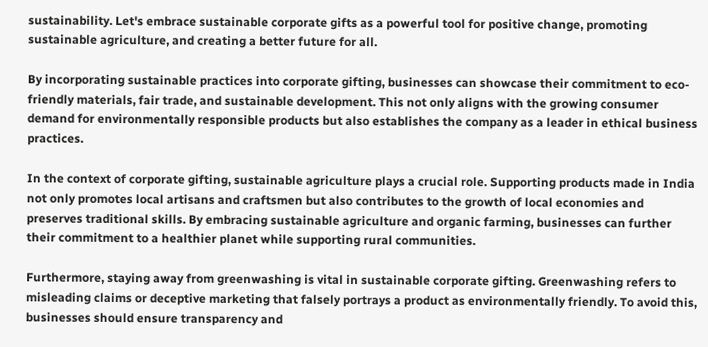sustainability. Let's embrace sustainable corporate gifts as a powerful tool for positive change, promoting sustainable agriculture, and creating a better future for all.

By incorporating sustainable practices into corporate gifting, businesses can showcase their commitment to eco-friendly materials, fair trade, and sustainable development. This not only aligns with the growing consumer demand for environmentally responsible products but also establishes the company as a leader in ethical business practices.

In the context of corporate gifting, sustainable agriculture plays a crucial role. Supporting products made in India not only promotes local artisans and craftsmen but also contributes to the growth of local economies and preserves traditional skills. By embracing sustainable agriculture and organic farming, businesses can further their commitment to a healthier planet while supporting rural communities.

Furthermore, staying away from greenwashing is vital in sustainable corporate gifting. Greenwashing refers to misleading claims or deceptive marketing that falsely portrays a product as environmentally friendly. To avoid this, businesses should ensure transparency and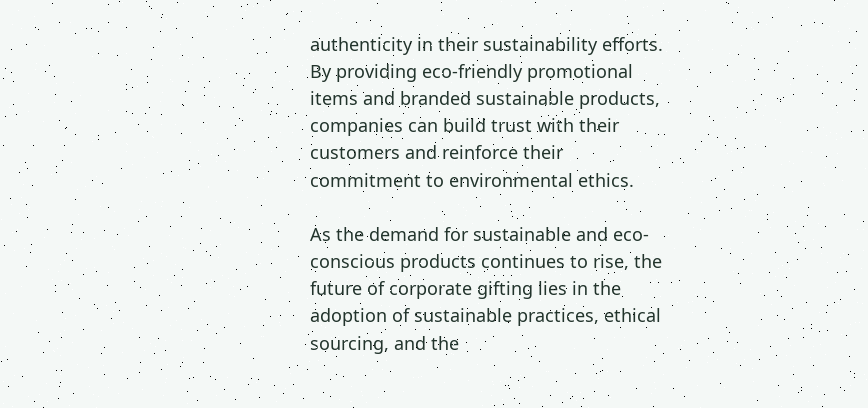authenticity in their sustainability efforts. By providing eco-friendly promotional items and branded sustainable products, companies can build trust with their customers and reinforce their commitment to environmental ethics.

As the demand for sustainable and eco-conscious products continues to rise, the future of corporate gifting lies in the adoption of sustainable practices, ethical sourcing, and the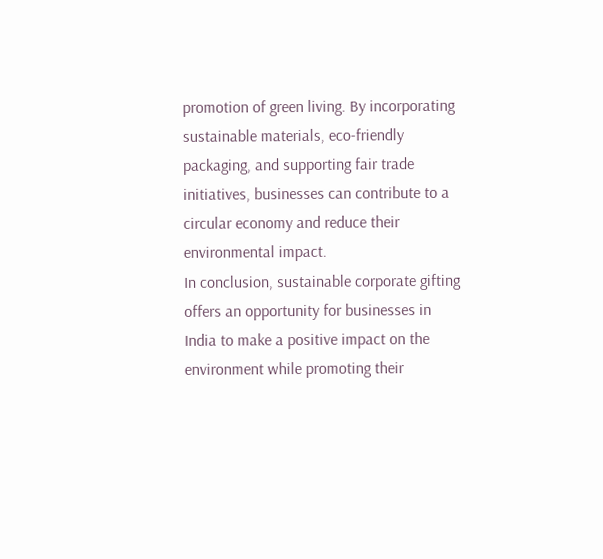promotion of green living. By incorporating sustainable materials, eco-friendly packaging, and supporting fair trade initiatives, businesses can contribute to a circular economy and reduce their environmental impact.
In conclusion, sustainable corporate gifting offers an opportunity for businesses in India to make a positive impact on the environment while promoting their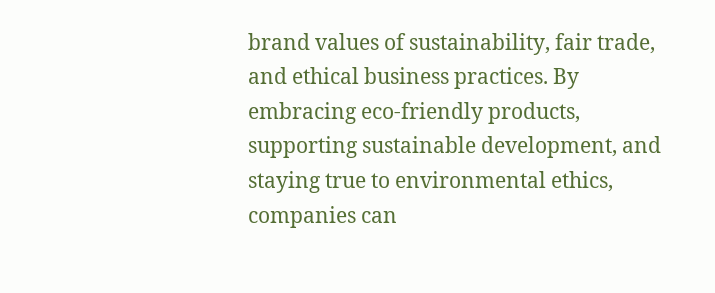brand values of sustainability, fair trade, and ethical business practices. By embracing eco-friendly products, supporting sustainable development, and staying true to environmental ethics, companies can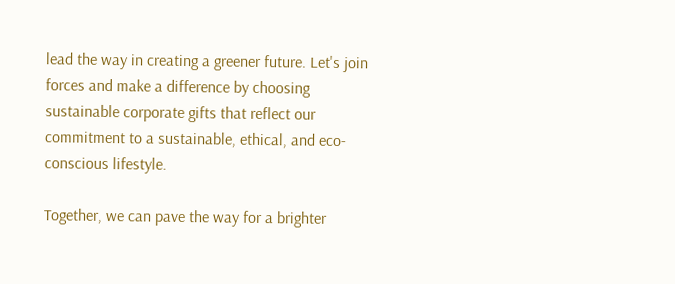lead the way in creating a greener future. Let's join forces and make a difference by choosing sustainable corporate gifts that reflect our commitment to a sustainable, ethical, and eco-conscious lifestyle.

Together, we can pave the way for a brighter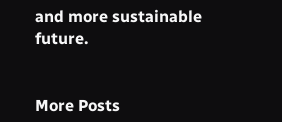and more sustainable future.


More Posts